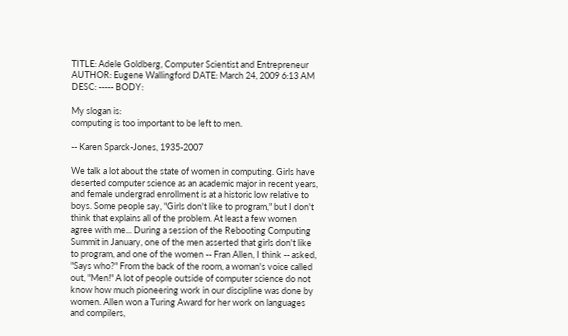TITLE: Adele Goldberg, Computer Scientist and Entrepreneur AUTHOR: Eugene Wallingford DATE: March 24, 2009 6:13 AM DESC: ----- BODY:

My slogan is:
computing is too important to be left to men.

-- Karen Sparck-Jones, 1935-2007

We talk a lot about the state of women in computing. Girls have deserted computer science as an academic major in recent years, and female undergrad enrollment is at a historic low relative to boys. Some people say, "Girls don't like to program," but I don't think that explains all of the problem. At least a few women agree with me... During a session of the Rebooting Computing Summit in January, one of the men asserted that girls don't like to program, and one of the women -- Fran Allen, I think -- asked, "Says who?" From the back of the room, a woman's voice called out, "Men!" A lot of people outside of computer science do not know how much pioneering work in our discipline was done by women. Allen won a Turing Award for her work on languages and compilers,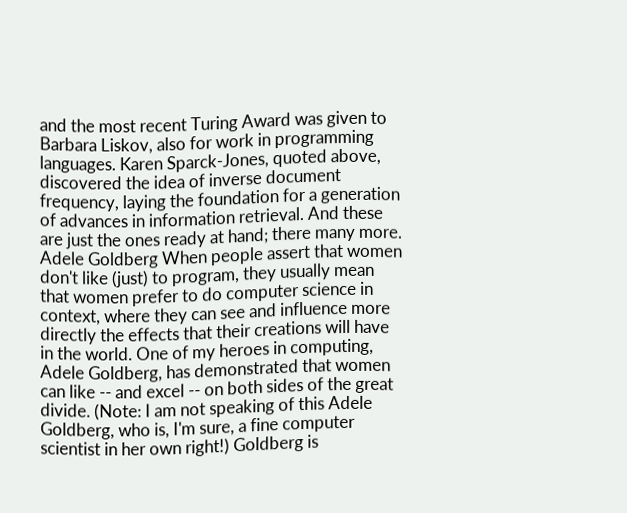and the most recent Turing Award was given to Barbara Liskov, also for work in programming languages. Karen Sparck-Jones, quoted above, discovered the idea of inverse document frequency, laying the foundation for a generation of advances in information retrieval. And these are just the ones ready at hand; there many more. Adele Goldberg When people assert that women don't like (just) to program, they usually mean that women prefer to do computer science in context, where they can see and influence more directly the effects that their creations will have in the world. One of my heroes in computing, Adele Goldberg, has demonstrated that women can like -- and excel -- on both sides of the great divide. (Note: I am not speaking of this Adele Goldberg, who is, I'm sure, a fine computer scientist in her own right!) Goldberg is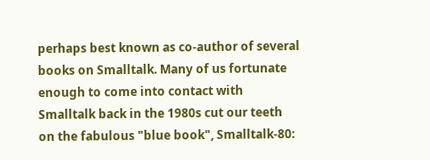perhaps best known as co-author of several books on Smalltalk. Many of us fortunate enough to come into contact with Smalltalk back in the 1980s cut our teeth on the fabulous "blue book", Smalltalk-80: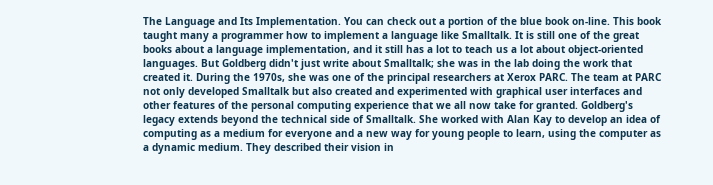The Language and Its Implementation. You can check out a portion of the blue book on-line. This book taught many a programmer how to implement a language like Smalltalk. It is still one of the great books about a language implementation, and it still has a lot to teach us a lot about object-oriented languages. But Goldberg didn't just write about Smalltalk; she was in the lab doing the work that created it. During the 1970s, she was one of the principal researchers at Xerox PARC. The team at PARC not only developed Smalltalk but also created and experimented with graphical user interfaces and other features of the personal computing experience that we all now take for granted. Goldberg's legacy extends beyond the technical side of Smalltalk. She worked with Alan Kay to develop an idea of computing as a medium for everyone and a new way for young people to learn, using the computer as a dynamic medium. They described their vision in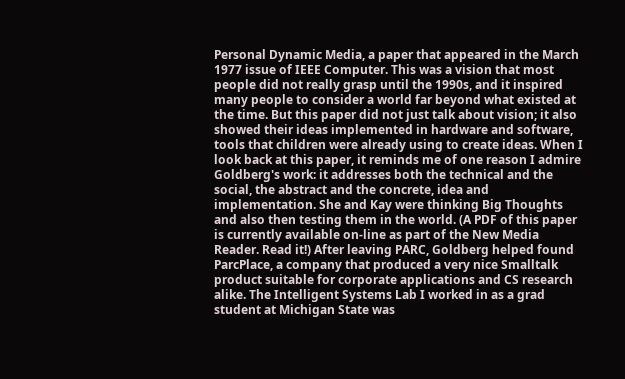Personal Dynamic Media, a paper that appeared in the March 1977 issue of IEEE Computer. This was a vision that most people did not really grasp until the 1990s, and it inspired many people to consider a world far beyond what existed at the time. But this paper did not just talk about vision; it also showed their ideas implemented in hardware and software, tools that children were already using to create ideas. When I look back at this paper, it reminds me of one reason I admire Goldberg's work: it addresses both the technical and the social, the abstract and the concrete, idea and implementation. She and Kay were thinking Big Thoughts and also then testing them in the world. (A PDF of this paper is currently available on-line as part of the New Media Reader. Read it!) After leaving PARC, Goldberg helped found ParcPlace, a company that produced a very nice Smalltalk product suitable for corporate applications and CS research alike. The Intelligent Systems Lab I worked in as a grad student at Michigan State was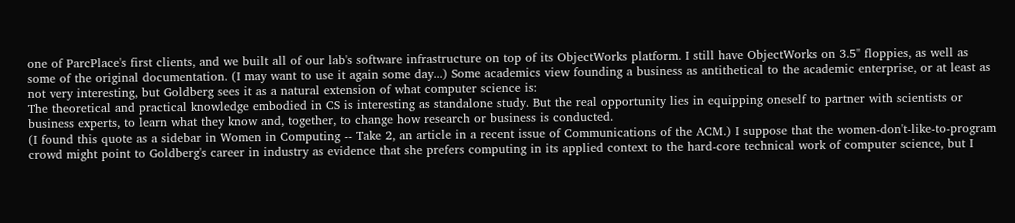one of ParcPlace's first clients, and we built all of our lab's software infrastructure on top of its ObjectWorks platform. I still have ObjectWorks on 3.5" floppies, as well as some of the original documentation. (I may want to use it again some day...) Some academics view founding a business as antithetical to the academic enterprise, or at least as not very interesting, but Goldberg sees it as a natural extension of what computer science is:
The theoretical and practical knowledge embodied in CS is interesting as standalone study. But the real opportunity lies in equipping oneself to partner with scientists or business experts, to learn what they know and, together, to change how research or business is conducted.
(I found this quote as a sidebar in Women in Computing -- Take 2, an article in a recent issue of Communications of the ACM.) I suppose that the women-don't-like-to-program crowd might point to Goldberg's career in industry as evidence that she prefers computing in its applied context to the hard-core technical work of computer science, but I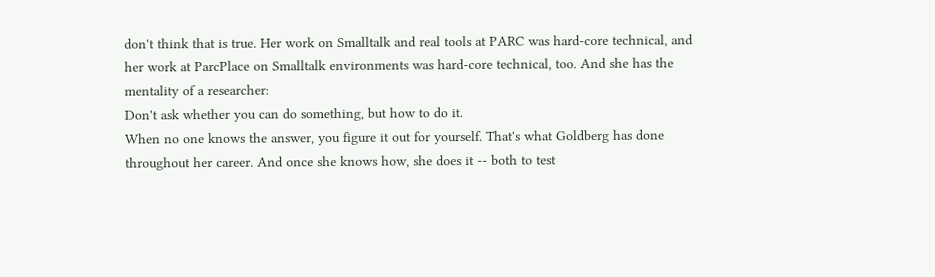don't think that is true. Her work on Smalltalk and real tools at PARC was hard-core technical, and her work at ParcPlace on Smalltalk environments was hard-core technical, too. And she has the mentality of a researcher:
Don't ask whether you can do something, but how to do it.
When no one knows the answer, you figure it out for yourself. That's what Goldberg has done throughout her career. And once she knows how, she does it -- both to test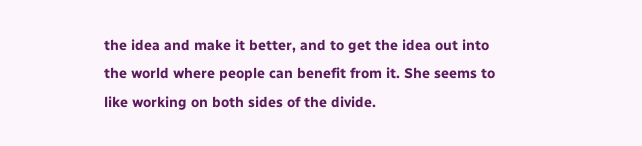the idea and make it better, and to get the idea out into the world where people can benefit from it. She seems to like working on both sides of the divide.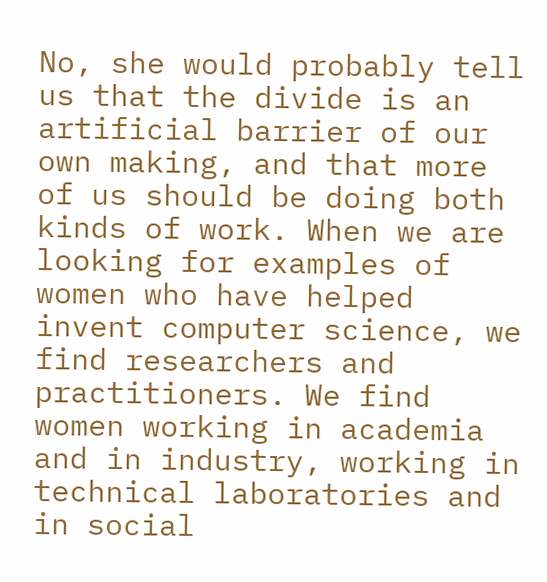No, she would probably tell us that the divide is an artificial barrier of our own making, and that more of us should be doing both kinds of work. When we are looking for examples of women who have helped invent computer science, we find researchers and practitioners. We find women working in academia and in industry, working in technical laboratories and in social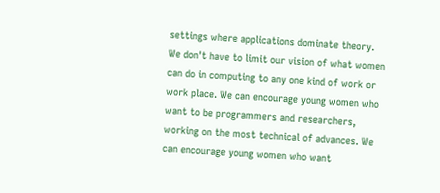settings where applications dominate theory. We don't have to limit our vision of what women can do in computing to any one kind of work or work place. We can encourage young women who want to be programmers and researchers, working on the most technical of advances. We can encourage young women who want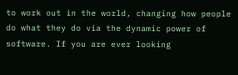to work out in the world, changing how people do what they do via the dynamic power of software. If you are ever looking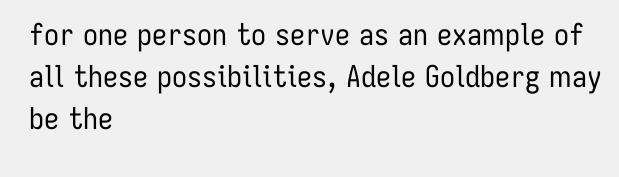for one person to serve as an example of all these possibilities, Adele Goldberg may be the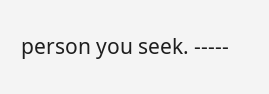person you seek. -----